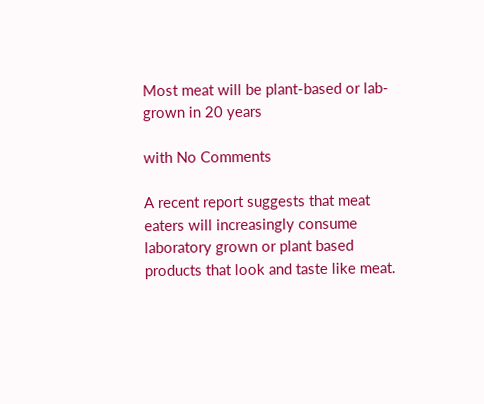Most meat will be plant-based or lab-grown in 20 years

with No Comments

A recent report suggests that meat eaters will increasingly consume laboratory grown or plant based products that look and taste like meat.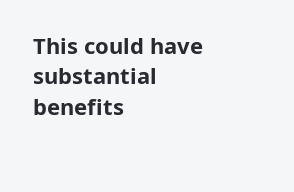This could have substantial benefits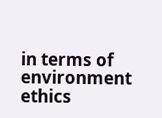in terms of environment ethics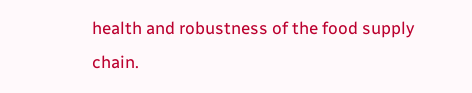health and robustness of the food supply chain.